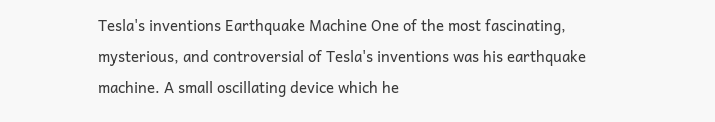Tesla's inventions Earthquake Machine One of the most fascinating, mysterious, and controversial of Tesla's inventions was his earthquake machine. A small oscillating device which he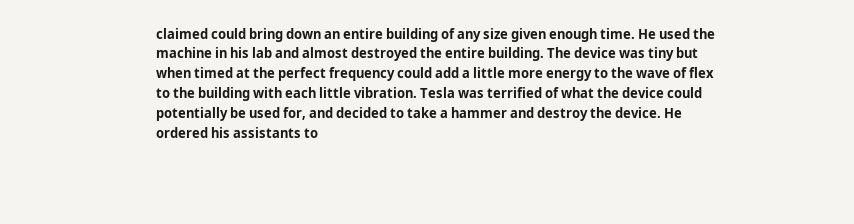claimed could bring down an entire building of any size given enough time. He used the machine in his lab and almost destroyed the entire building. The device was tiny but when timed at the perfect frequency could add a little more energy to the wave of flex to the building with each little vibration. Tesla was terrified of what the device could potentially be used for, and decided to take a hammer and destroy the device. He ordered his assistants to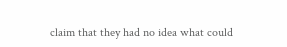claim that they had no idea what could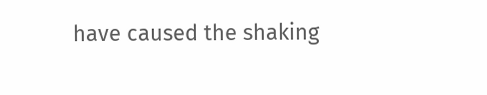have caused the shaking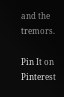and the tremors.

Pin It on Pinterest